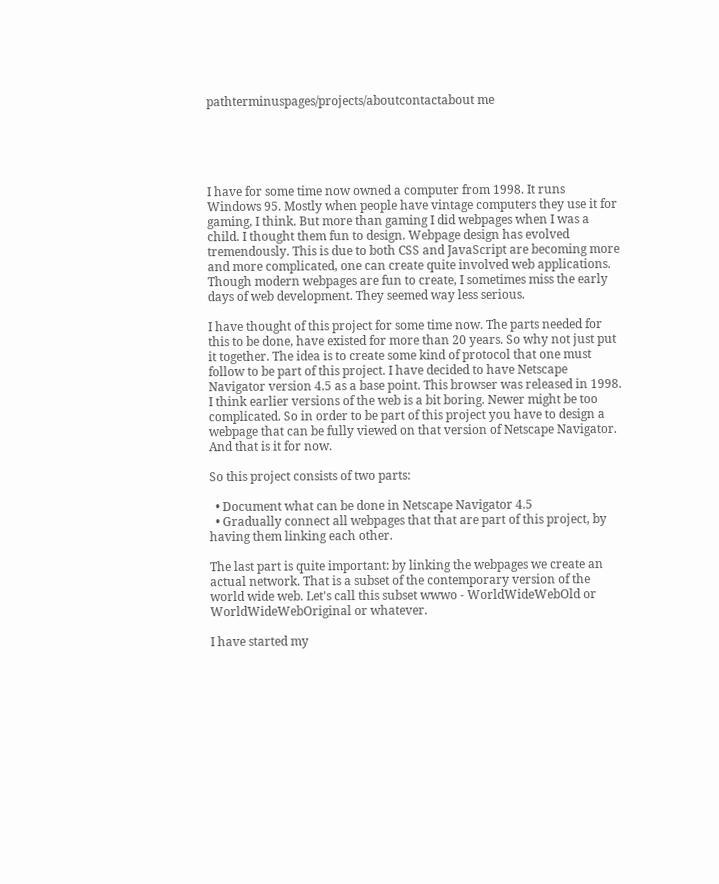pathterminuspages/projects/aboutcontactabout me





I have for some time now owned a computer from 1998. It runs Windows 95. Mostly when people have vintage computers they use it for gaming, I think. But more than gaming I did webpages when I was a child. I thought them fun to design. Webpage design has evolved tremendously. This is due to both CSS and JavaScript are becoming more and more complicated, one can create quite involved web applications. Though modern webpages are fun to create, I sometimes miss the early days of web development. They seemed way less serious.

I have thought of this project for some time now. The parts needed for this to be done, have existed for more than 20 years. So why not just put it together. The idea is to create some kind of protocol that one must follow to be part of this project. I have decided to have Netscape Navigator version 4.5 as a base point. This browser was released in 1998. I think earlier versions of the web is a bit boring. Newer might be too complicated. So in order to be part of this project you have to design a webpage that can be fully viewed on that version of Netscape Navigator. And that is it for now.

So this project consists of two parts:

  • Document what can be done in Netscape Navigator 4.5
  • Gradually connect all webpages that that are part of this project, by having them linking each other.

The last part is quite important: by linking the webpages we create an actual network. That is a subset of the contemporary version of the world wide web. Let's call this subset wwwo - WorldWideWebOld or WorldWideWebOriginal or whatever.

I have started my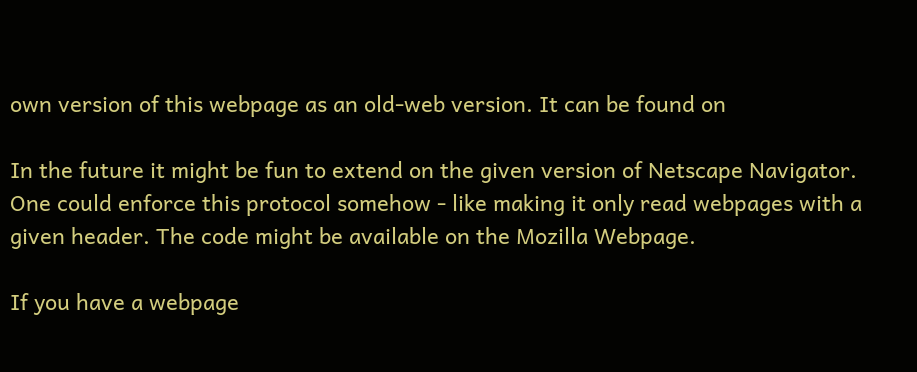own version of this webpage as an old-web version. It can be found on

In the future it might be fun to extend on the given version of Netscape Navigator. One could enforce this protocol somehow - like making it only read webpages with a given header. The code might be available on the Mozilla Webpage.

If you have a webpage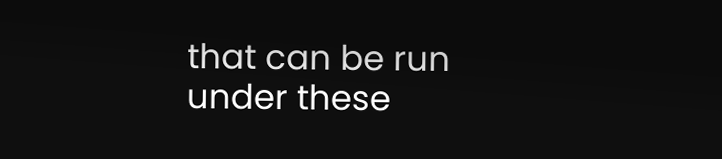that can be run under these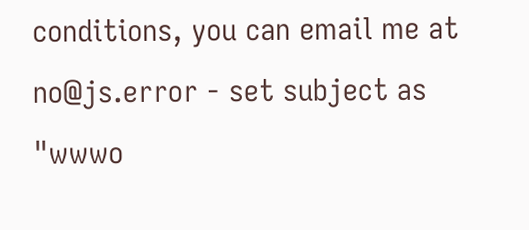conditions, you can email me at no@js.error - set subject as "wwwo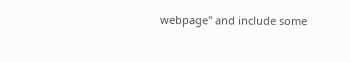webpage" and include some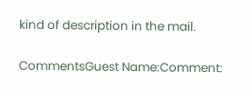kind of description in the mail.

CommentsGuest Name:Comment: